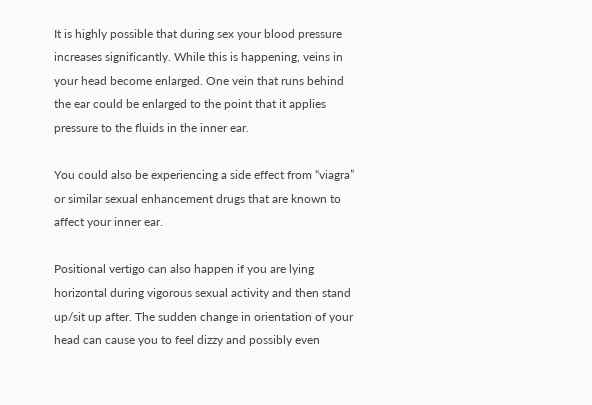It is highly possible that during sex your blood pressure increases significantly. While this is happening, veins in your head become enlarged. One vein that runs behind the ear could be enlarged to the point that it applies pressure to the fluids in the inner ear.

You could also be experiencing a side effect from “viagra” or similar sexual enhancement drugs that are known to affect your inner ear.

Positional vertigo can also happen if you are lying horizontal during vigorous sexual activity and then stand up/sit up after. The sudden change in orientation of your head can cause you to feel dizzy and possibly even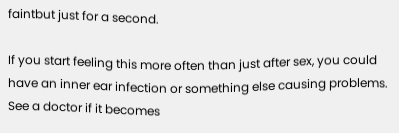faintbut just for a second.

If you start feeling this more often than just after sex, you could have an inner ear infection or something else causing problems. See a doctor if it becomes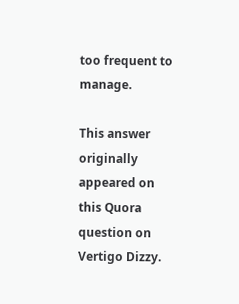too frequent to manage.

This answer originally appeared on this Quora question on Vertigo Dizzy.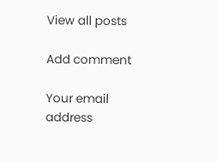View all posts

Add comment

Your email address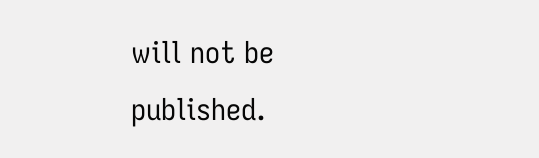will not be published.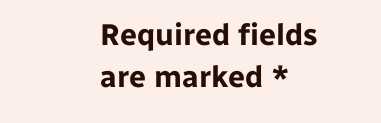Required fields are marked *